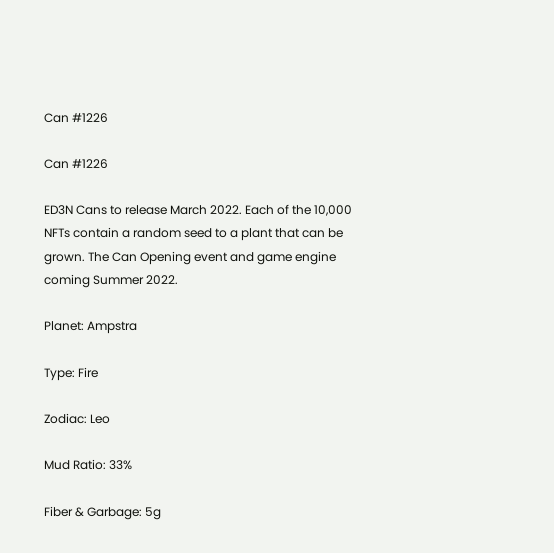Can #1226

Can #1226

ED3N Cans to release March 2022. Each of the 10,000 NFTs contain a random seed to a plant that can be grown. The Can Opening event and game engine coming Summer 2022.

Planet: Ampstra

Type: Fire

Zodiac: Leo

Mud Ratio: 33%

Fiber & Garbage: 5g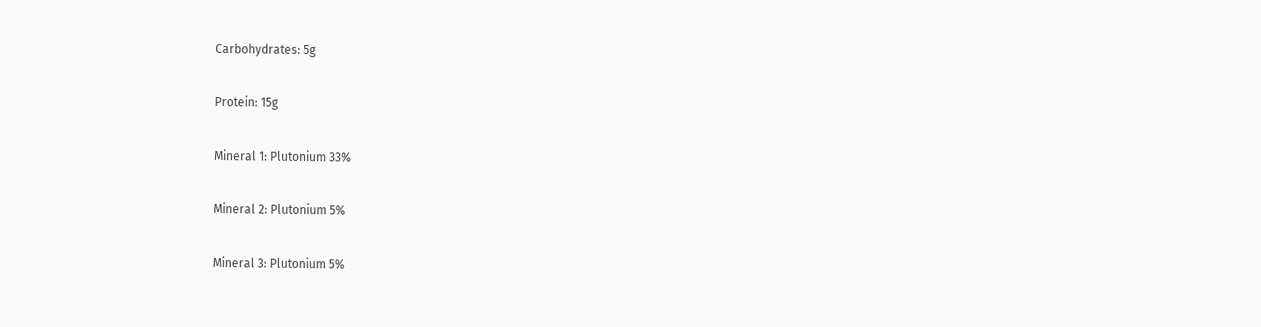Carbohydrates: 5g

Protein: 15g

Mineral 1: Plutonium 33%

Mineral 2: Plutonium 5%

Mineral 3: Plutonium 5%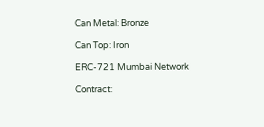Can Metal: Bronze

Can Top: Iron

ERC-721 Mumbai Network

Contract: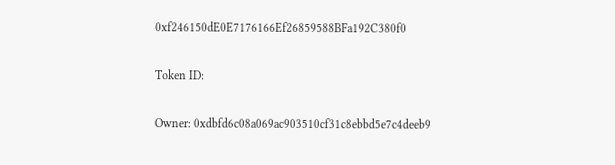0xf246150dE0E7176166Ef26859588BFa192C380f0

Token ID:

Owner: 0xdbfd6c08a069ac903510cf31c8ebbd5e7c4deeb9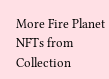More Fire Planet NFTs from Collection